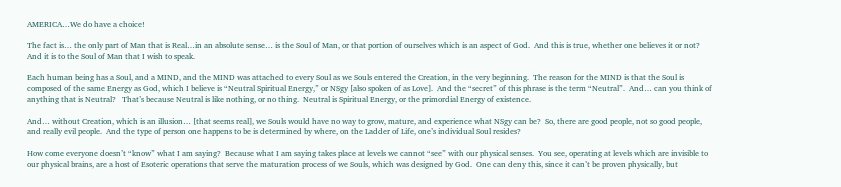AMERICA…We do have a choice!

The fact is… the only part of Man that is Real…in an absolute sense… is the Soul of Man, or that portion of ourselves which is an aspect of God.  And this is true, whether one believes it or not?  And it is to the Soul of Man that I wish to speak.

Each human being has a Soul, and a MIND, and the MIND was attached to every Soul as we Souls entered the Creation, in the very beginning.  The reason for the MIND is that the Soul is composed of the same Energy as God, which I believe is “Neutral Spiritual Energy,” or NSgy [also spoken of as Love].  And the “secret” of this phrase is the term “Neutral”.  And… can you think of anything that is Neutral?   That’s because Neutral is like nothing, or no thing.  Neutral is Spiritual Energy, or the primordial Energy of existence.

And… without Creation, which is an illusion… [that seems real], we Souls would have no way to grow, mature, and experience what NSgy can be?  So, there are good people, not so good people, and really evil people.  And the type of person one happens to be is determined by where, on the Ladder of Life, one’s individual Soul resides?

How come everyone doesn’t “know” what I am saying?  Because what I am saying takes place at levels we cannot “see” with our physical senses.  You see, operating at levels which are invisible to our physical brains, are a host of Esoteric operations that serve the maturation process of we Souls, which was designed by God.  One can deny this, since it can’t be proven physically, but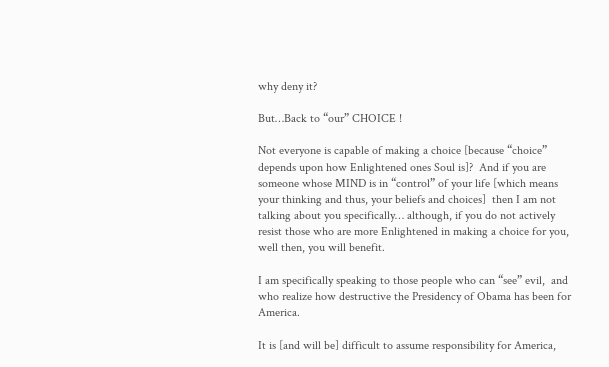why deny it?

But…Back to “our” CHOICE !

Not everyone is capable of making a choice [because “choice” depends upon how Enlightened ones Soul is]?  And if you are someone whose MIND is in “control” of your life [which means your thinking and thus, your beliefs and choices]  then I am not talking about you specifically… although, if you do not actively resist those who are more Enlightened in making a choice for you, well then, you will benefit.

I am specifically speaking to those people who can “see” evil,  and who realize how destructive the Presidency of Obama has been for America.

It is [and will be] difficult to assume responsibility for America,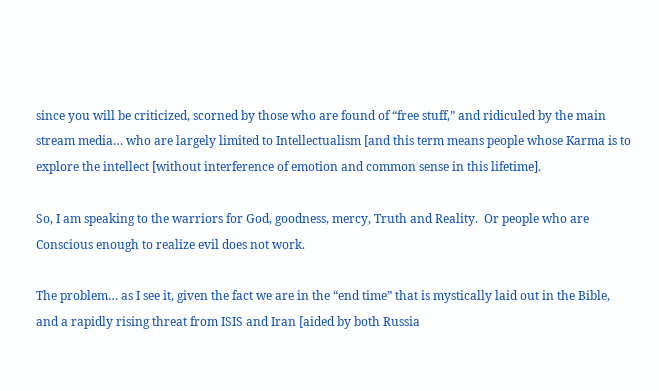since you will be criticized, scorned by those who are found of “free stuff,” and ridiculed by the main stream media… who are largely limited to Intellectualism [and this term means people whose Karma is to explore the intellect [without interference of emotion and common sense in this lifetime].

So, I am speaking to the warriors for God, goodness, mercy, Truth and Reality.  Or people who are Conscious enough to realize evil does not work.

The problem… as I see it, given the fact we are in the “end time” that is mystically laid out in the Bible,  and a rapidly rising threat from ISIS and Iran [aided by both Russia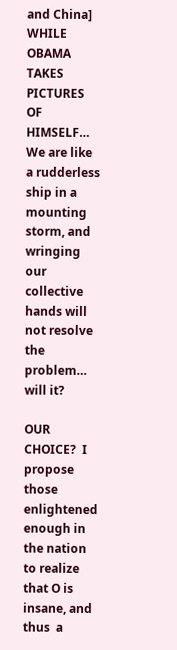and China] WHILE OBAMA TAKES PICTURES OF HIMSELF… We are like a rudderless ship in a mounting storm, and wringing our collective hands will not resolve the problem… will it?

OUR CHOICE?  I propose those enlightened enough in the nation to realize that O is insane, and thus  a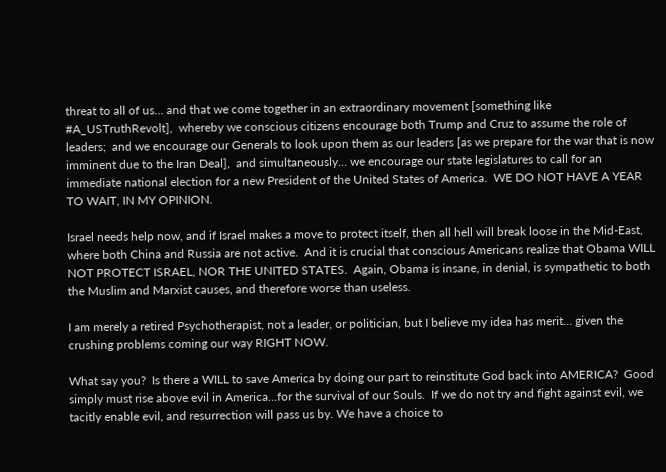threat to all of us… and that we come together in an extraordinary movement [something like #A_USTruthRevolt],  whereby we conscious citizens encourage both Trump and Cruz to assume the role of leaders;  and we encourage our Generals to look upon them as our leaders [as we prepare for the war that is now imminent due to the Iran Deal],  and simultaneously… we encourage our state legislatures to call for an immediate national election for a new President of the United States of America.  WE DO NOT HAVE A YEAR TO WAIT, IN MY OPINION.

Israel needs help now, and if Israel makes a move to protect itself, then all hell will break loose in the Mid-East, where both China and Russia are not active.  And it is crucial that conscious Americans realize that Obama WILL NOT PROTECT ISRAEL, NOR THE UNITED STATES.  Again, Obama is insane, in denial, is sympathetic to both the Muslim and Marxist causes, and therefore worse than useless.

I am merely a retired Psychotherapist, not a leader, or politician, but I believe my idea has merit… given the crushing problems coming our way RIGHT NOW.

What say you?  Is there a WILL to save America by doing our part to reinstitute God back into AMERICA?  Good simply must rise above evil in America…for the survival of our Souls.  If we do not try and fight against evil, we tacitly enable evil, and resurrection will pass us by. We have a choice to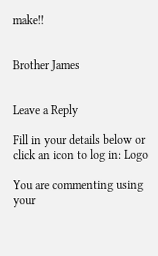make!!


Brother James


Leave a Reply

Fill in your details below or click an icon to log in: Logo

You are commenting using your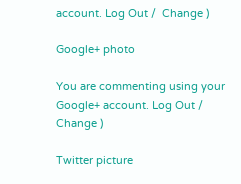account. Log Out /  Change )

Google+ photo

You are commenting using your Google+ account. Log Out /  Change )

Twitter picture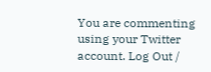You are commenting using your Twitter account. Log Out /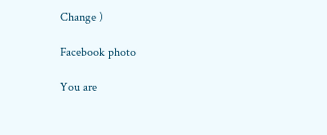Change )

Facebook photo

You are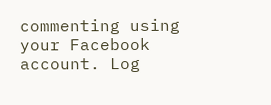commenting using your Facebook account. Log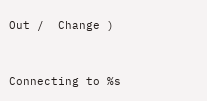Out /  Change )


Connecting to %s